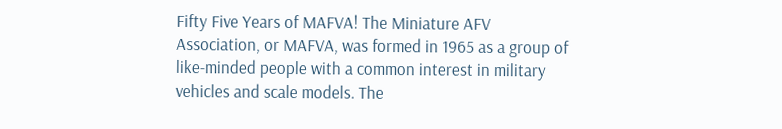Fifty Five Years of MAFVA! The Miniature AFV Association, or MAFVA, was formed in 1965 as a group of like-minded people with a common interest in military vehicles and scale models. The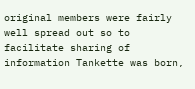original members were fairly well spread out so to facilitate sharing of information Tankette was born,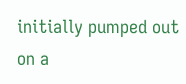initially pumped out on a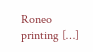Roneo printing […]